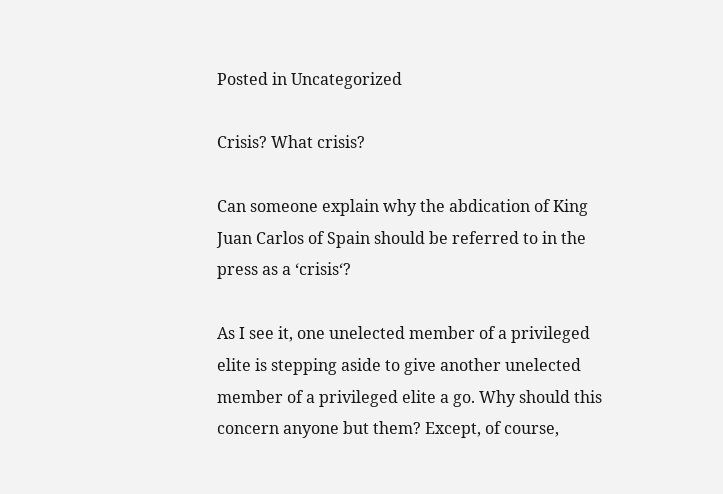Posted in Uncategorized

Crisis? What crisis?

Can someone explain why the abdication of King Juan Carlos of Spain should be referred to in the press as a ‘crisis‘?

As I see it, one unelected member of a privileged elite is stepping aside to give another unelected member of a privileged elite a go. Why should this concern anyone but them? Except, of course,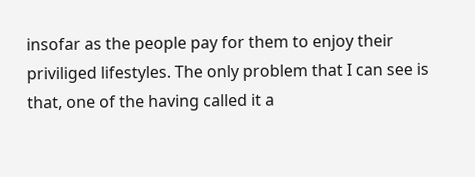insofar as the people pay for them to enjoy their priviliged lifestyles. The only problem that I can see is that, one of the having called it a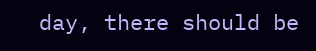day, there should be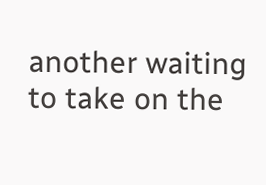another waiting to take on the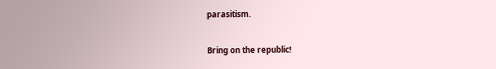parasitism.

Bring on the republic!